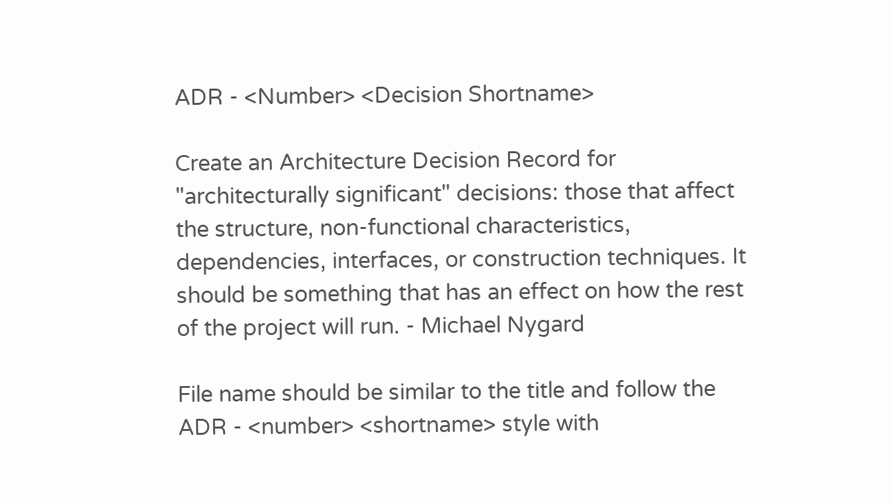ADR - <Number> <Decision Shortname>

Create an Architecture Decision Record for "architecturally significant" decisions: those that affect the structure, non-functional characteristics, dependencies, interfaces, or construction techniques. It should be something that has an effect on how the rest of the project will run. - Michael Nygard

File name should be similar to the title and follow the ADR - <number> <shortname> style with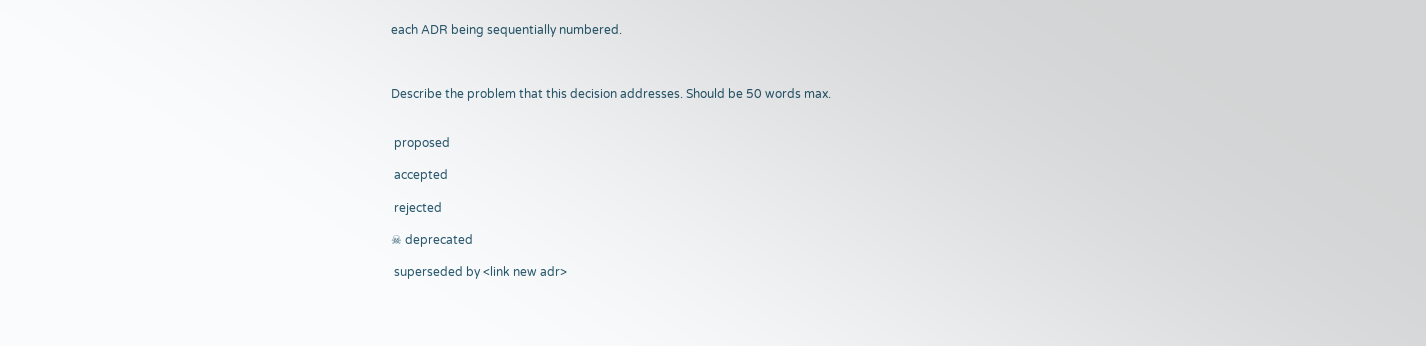each ADR being sequentially numbered.



Describe the problem that this decision addresses. Should be 50 words max.


 proposed

 accepted

 rejected

☠ deprecated

 superseded by <link new adr>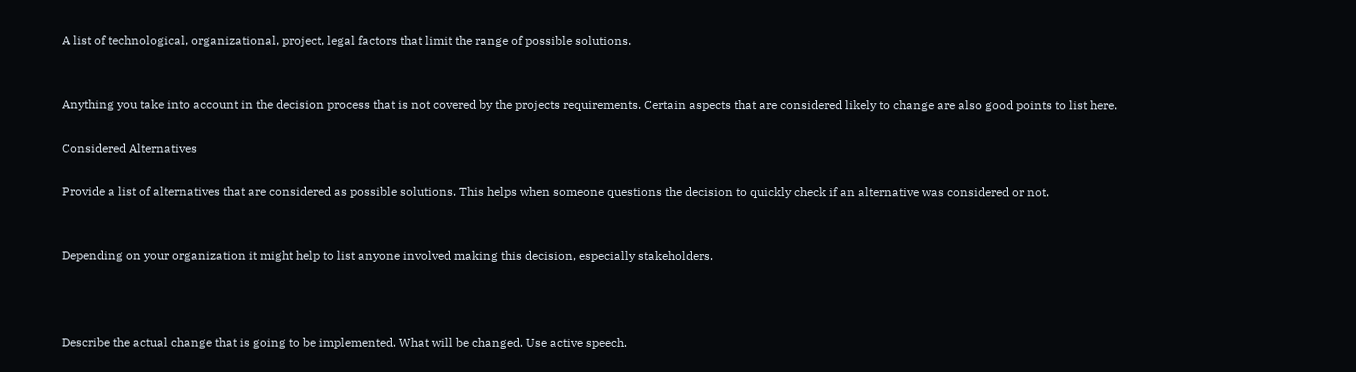A list of technological, organizational, project, legal factors that limit the range of possible solutions.


Anything you take into account in the decision process that is not covered by the projects requirements. Certain aspects that are considered likely to change are also good points to list here.

Considered Alternatives

Provide a list of alternatives that are considered as possible solutions. This helps when someone questions the decision to quickly check if an alternative was considered or not.


Depending on your organization it might help to list anyone involved making this decision, especially stakeholders.



Describe the actual change that is going to be implemented. What will be changed. Use active speech.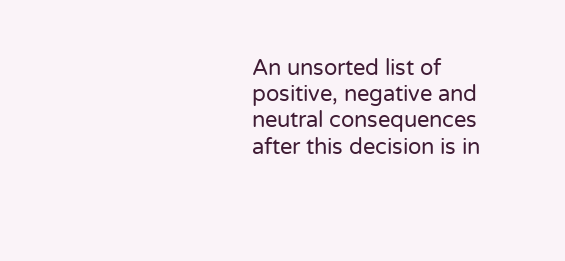An unsorted list of positive, negative and neutral consequences after this decision is in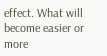effect. What will become easier or more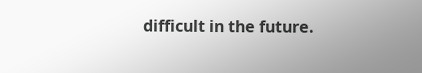difficult in the future.